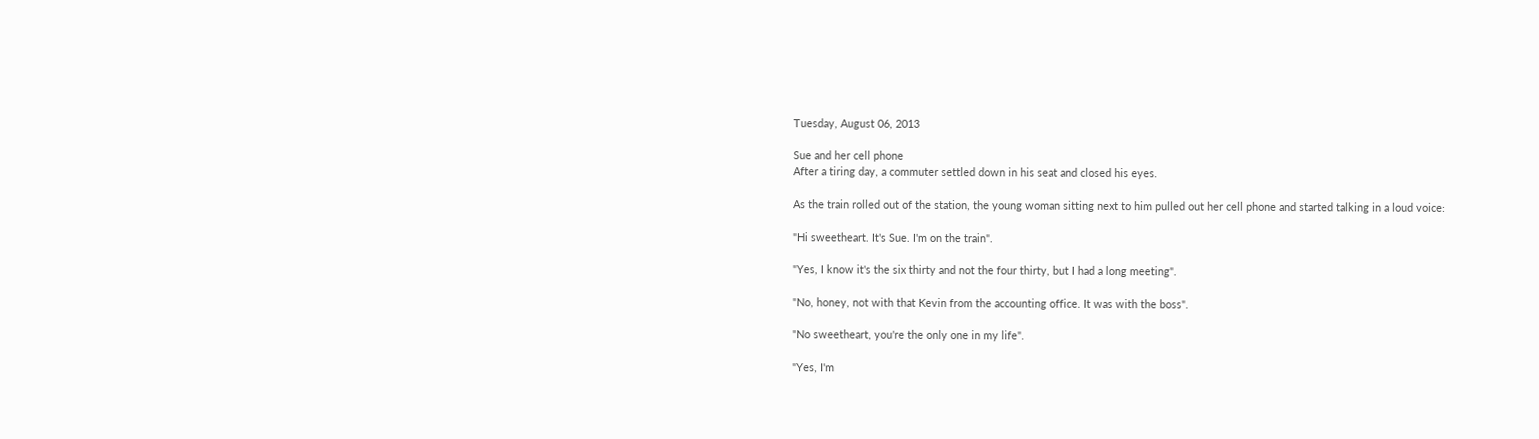Tuesday, August 06, 2013

Sue and her cell phone
After a tiring day, a commuter settled down in his seat and closed his eyes.

As the train rolled out of the station, the young woman sitting next to him pulled out her cell phone and started talking in a loud voice:

"Hi sweetheart. It's Sue. I'm on the train".

"Yes, I know it's the six thirty and not the four thirty, but I had a long meeting".

"No, honey, not with that Kevin from the accounting office. It was with the boss".

"No sweetheart, you're the only one in my life".

"Yes, I'm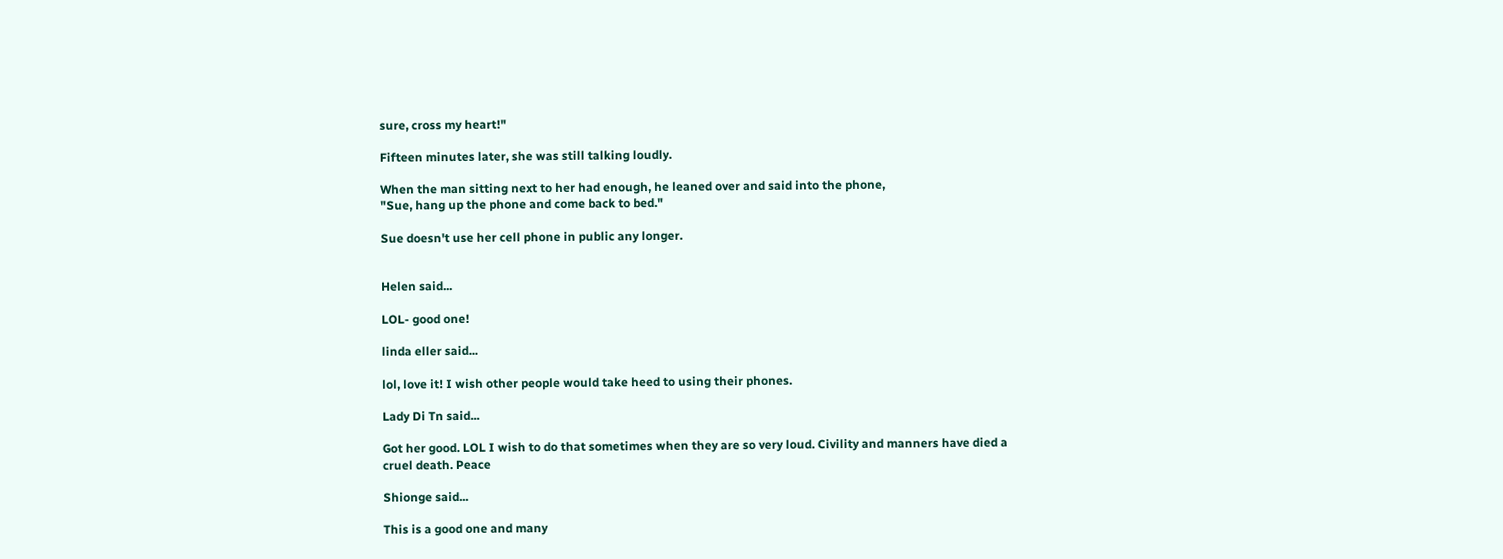sure, cross my heart!"

Fifteen minutes later, she was still talking loudly.

When the man sitting next to her had enough, he leaned over and said into the phone,
"Sue, hang up the phone and come back to bed."

Sue doesn't use her cell phone in public any longer.


Helen said...

LOL- good one!

linda eller said...

lol, love it! I wish other people would take heed to using their phones.

Lady Di Tn said...

Got her good. LOL I wish to do that sometimes when they are so very loud. Civility and manners have died a cruel death. Peace

Shionge said...

This is a good one and many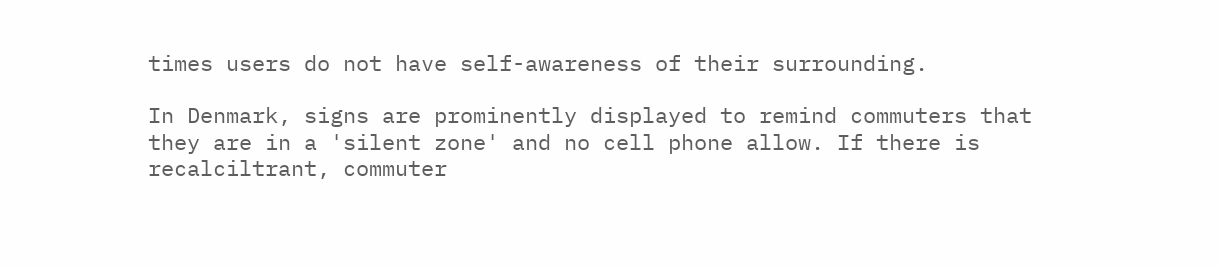times users do not have self-awareness of their surrounding.

In Denmark, signs are prominently displayed to remind commuters that they are in a 'silent zone' and no cell phone allow. If there is recalciltrant, commuter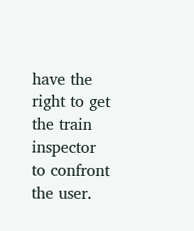have the right to get the train inspector to confront the user.